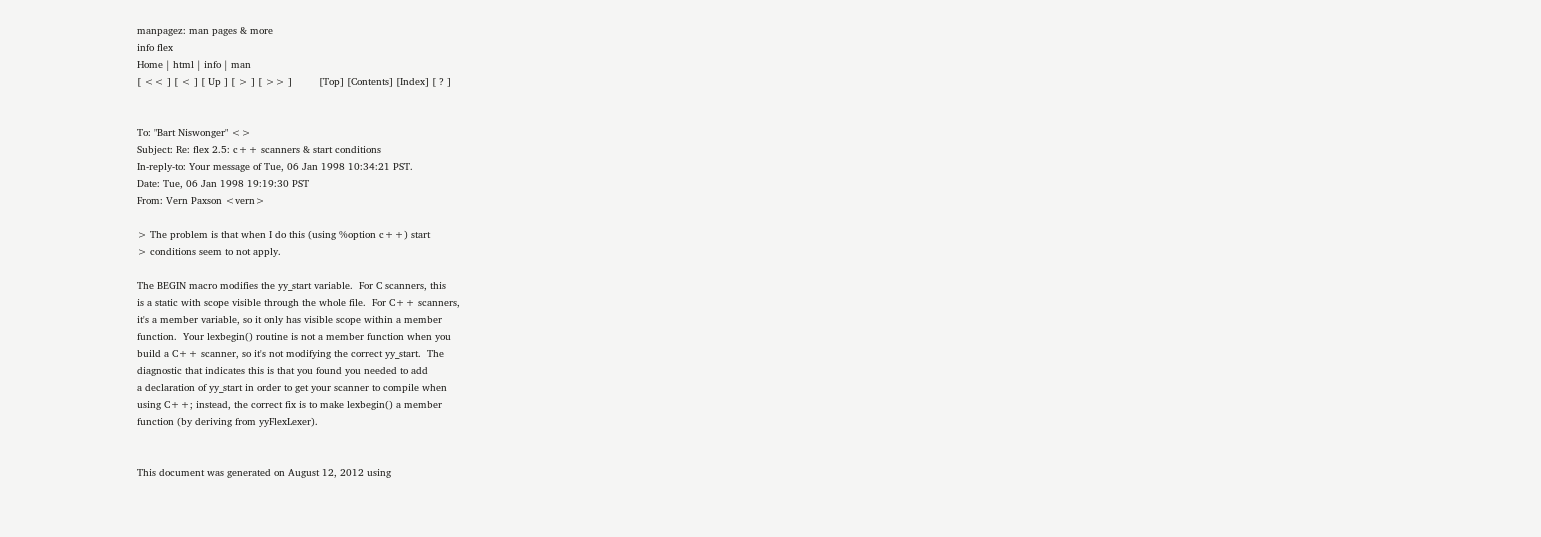manpagez: man pages & more
info flex
Home | html | info | man
[ << ] [ < ] [ Up ] [ > ] [ >> ]         [Top] [Contents] [Index] [ ? ]


To: "Bart Niswonger" <>
Subject: Re: flex 2.5: c++ scanners & start conditions
In-reply-to: Your message of Tue, 06 Jan 1998 10:34:21 PST.
Date: Tue, 06 Jan 1998 19:19:30 PST
From: Vern Paxson <vern>

> The problem is that when I do this (using %option c++) start
> conditions seem to not apply.

The BEGIN macro modifies the yy_start variable.  For C scanners, this
is a static with scope visible through the whole file.  For C++ scanners,
it's a member variable, so it only has visible scope within a member
function.  Your lexbegin() routine is not a member function when you
build a C++ scanner, so it's not modifying the correct yy_start.  The
diagnostic that indicates this is that you found you needed to add
a declaration of yy_start in order to get your scanner to compile when
using C++; instead, the correct fix is to make lexbegin() a member
function (by deriving from yyFlexLexer).


This document was generated on August 12, 2012 using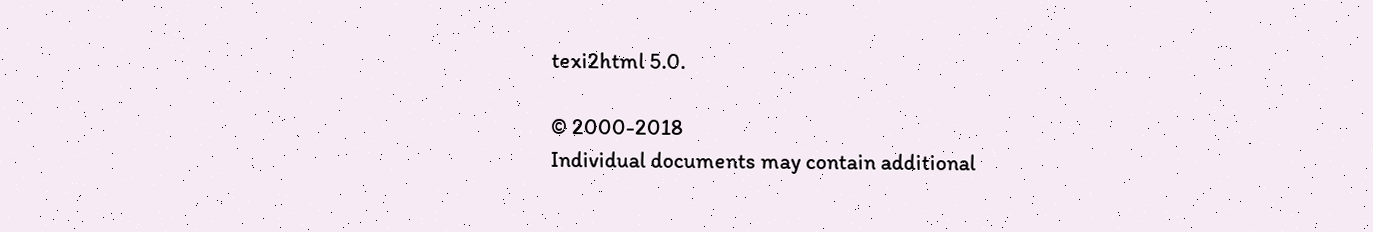texi2html 5.0.

© 2000-2018
Individual documents may contain additional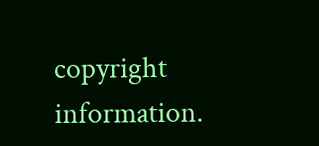copyright information.